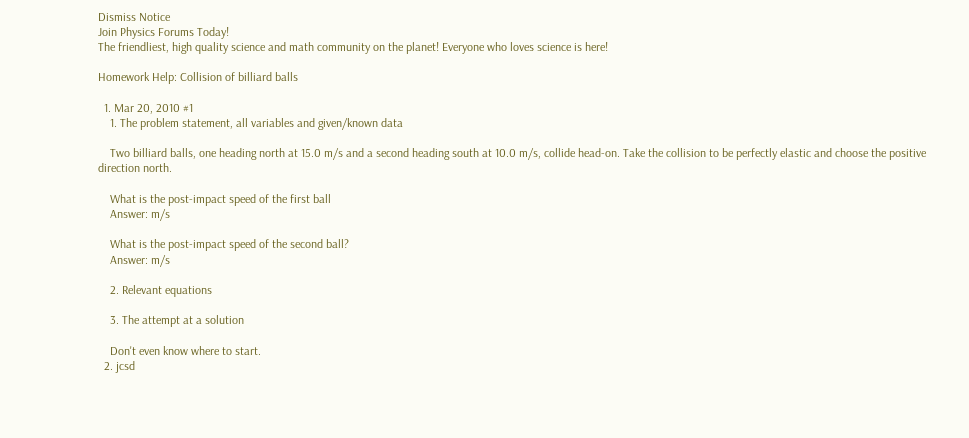Dismiss Notice
Join Physics Forums Today!
The friendliest, high quality science and math community on the planet! Everyone who loves science is here!

Homework Help: Collision of billiard balls

  1. Mar 20, 2010 #1
    1. The problem statement, all variables and given/known data

    Two billiard balls, one heading north at 15.0 m/s and a second heading south at 10.0 m/s, collide head-on. Take the collision to be perfectly elastic and choose the positive direction north.

    What is the post-impact speed of the first ball
    Answer: m/s

    What is the post-impact speed of the second ball?
    Answer: m/s

    2. Relevant equations

    3. The attempt at a solution

    Don't even know where to start.
  2. jcsd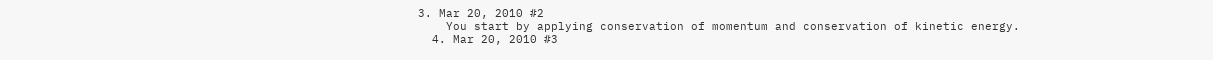3. Mar 20, 2010 #2
    You start by applying conservation of momentum and conservation of kinetic energy.
  4. Mar 20, 2010 #3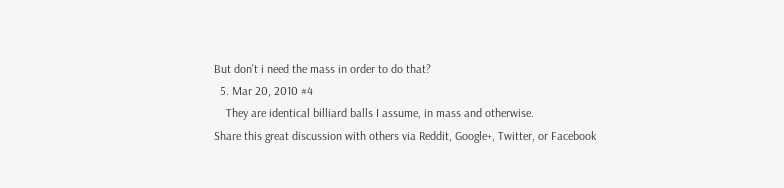But don't i need the mass in order to do that?
  5. Mar 20, 2010 #4
    They are identical billiard balls I assume, in mass and otherwise.
Share this great discussion with others via Reddit, Google+, Twitter, or Facebook